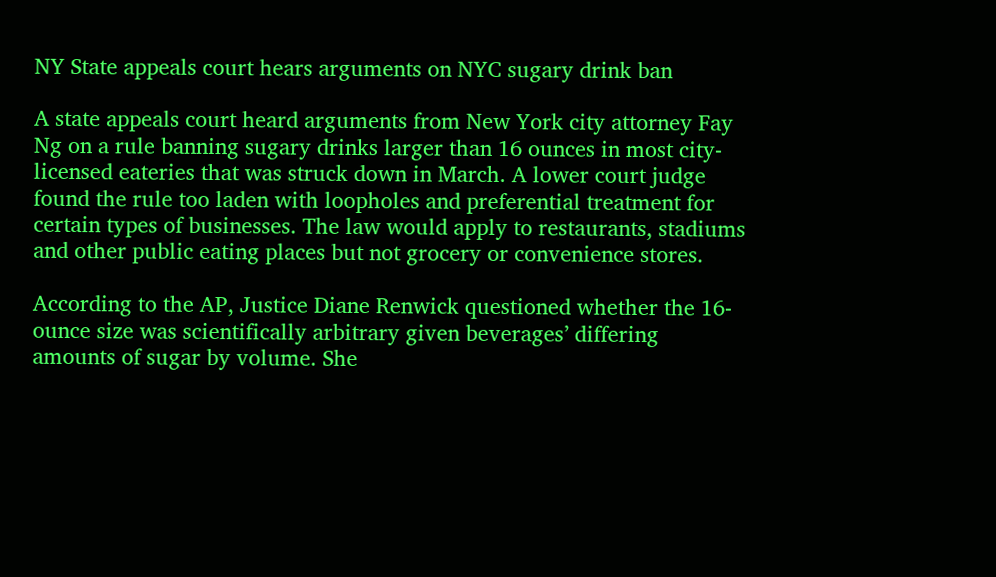NY State appeals court hears arguments on NYC sugary drink ban

A state appeals court heard arguments from New York city attorney Fay Ng on a rule banning sugary drinks larger than 16 ounces in most city-licensed eateries that was struck down in March. A lower court judge found the rule too laden with loopholes and preferential treatment for certain types of businesses. The law would apply to restaurants, stadiums and other public eating places but not grocery or convenience stores.

According to the AP, Justice Diane Renwick questioned whether the 16-ounce size was scientifically arbitrary given beverages’ differing amounts of sugar by volume. She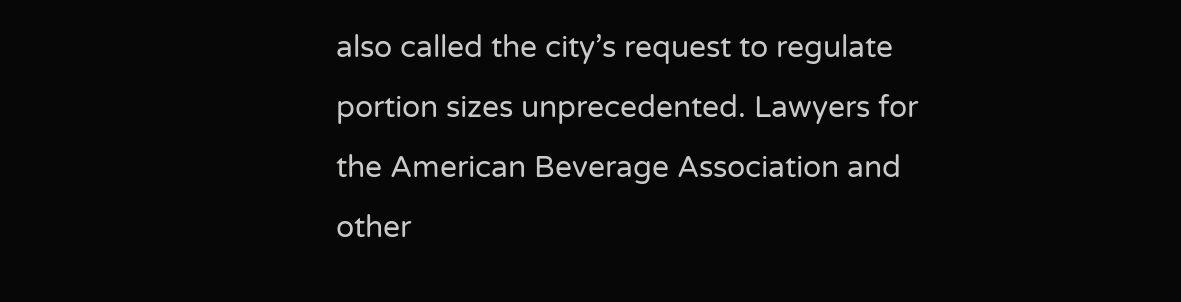also called the city’s request to regulate portion sizes unprecedented. Lawyers for the American Beverage Association and other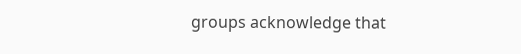groups acknowledge that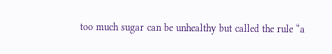too much sugar can be unhealthy but called the rule “a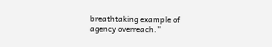breathtaking example of agency overreach.”